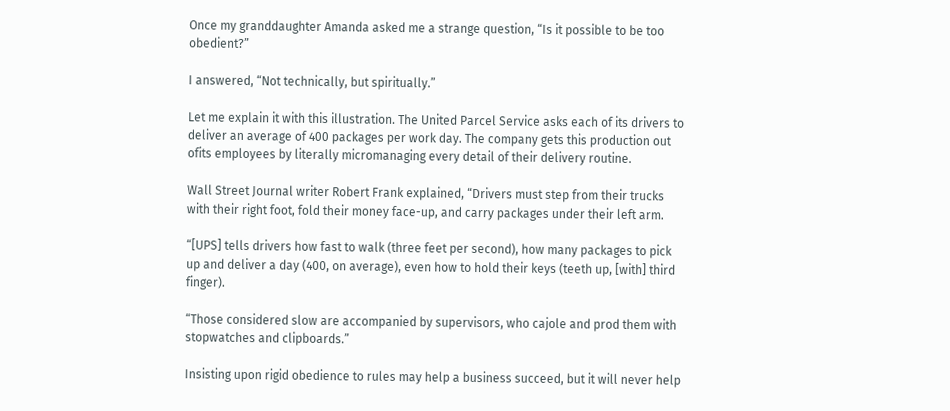Once my granddaughter Amanda asked me a strange question, “Is it possible to be too obedient?”

I answered, “Not technically, but spiritually.”

Let me explain it with this illustration. The United Parcel Service asks each of its drivers to deliver an average of 400 packages per work day. The company gets this production out ofits employees by literally micromanaging every detail of their delivery routine.

Wall Street Journal writer Robert Frank explained, “Drivers must step from their trucks with their right foot, fold their money face-up, and carry packages under their left arm.

“[UPS] tells drivers how fast to walk (three feet per second), how many packages to pick up and deliver a day (400, on average), even how to hold their keys (teeth up, [with] third finger).

“Those considered slow are accompanied by supervisors, who cajole and prod them with stopwatches and clipboards.”

Insisting upon rigid obedience to rules may help a business succeed, but it will never help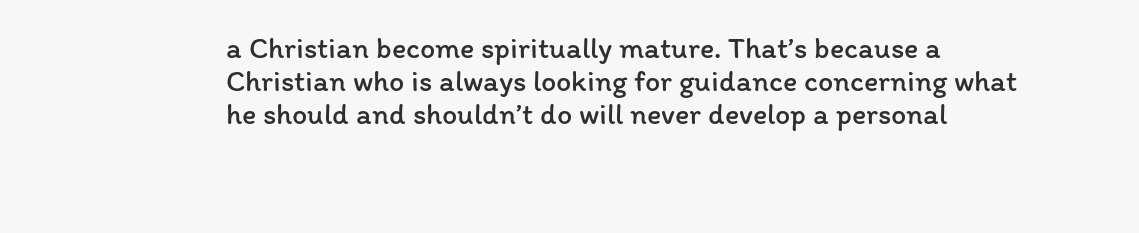a Christian become spiritually mature. That’s because a Christian who is always looking for guidance concerning what he should and shouldn’t do will never develop a personal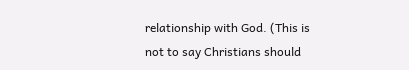relationship with God. (This is not to say Christians should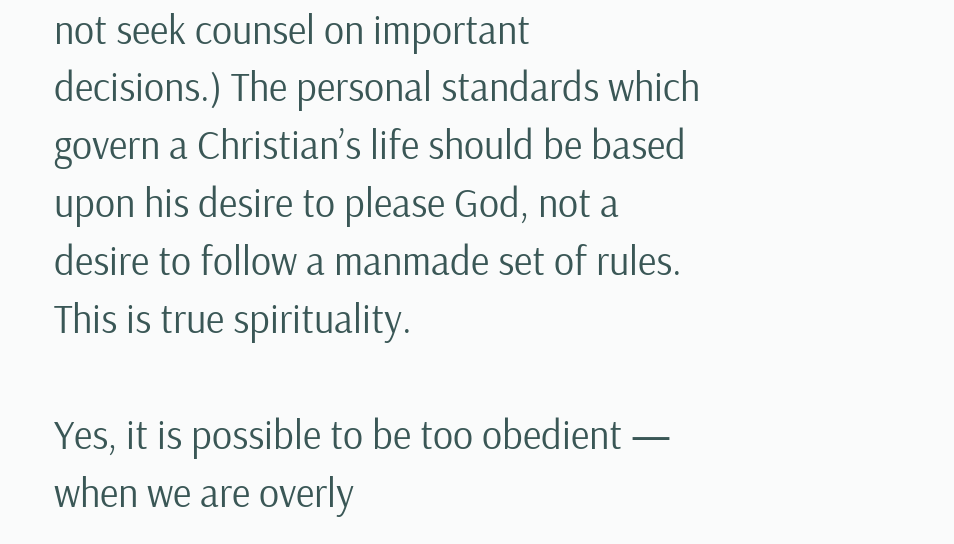not seek counsel on important decisions.) The personal standards which govern a Christian’s life should be based upon his desire to please God, not a desire to follow a manmade set of rules. This is true spirituality.

Yes, it is possible to be too obedient — when we are overly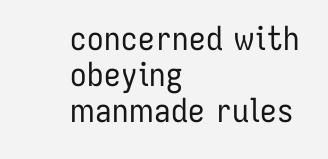concerned with obeying manmade rules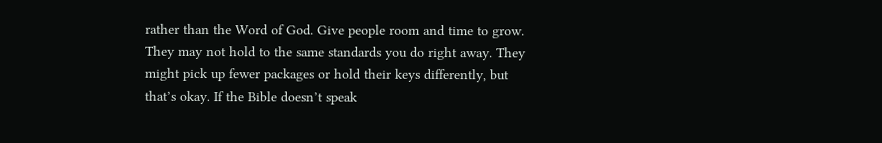rather than the Word of God. Give people room and time to grow. They may not hold to the same standards you do right away. They might pick up fewer packages or hold their keys differently, but that’s okay. If the Bible doesn’t speak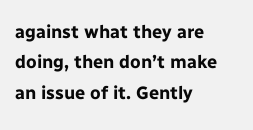against what they are doing, then don’t make an issue of it. Gently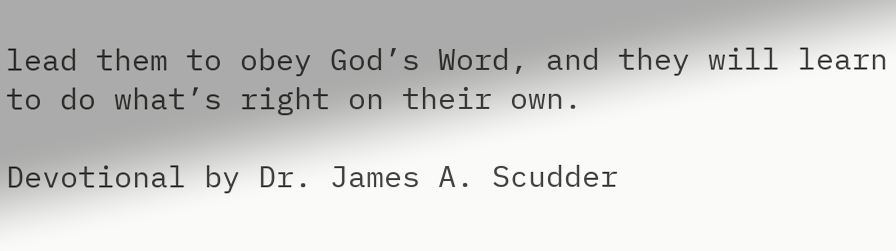lead them to obey God’s Word, and they will learn to do what’s right on their own.

Devotional by Dr. James A. Scudder